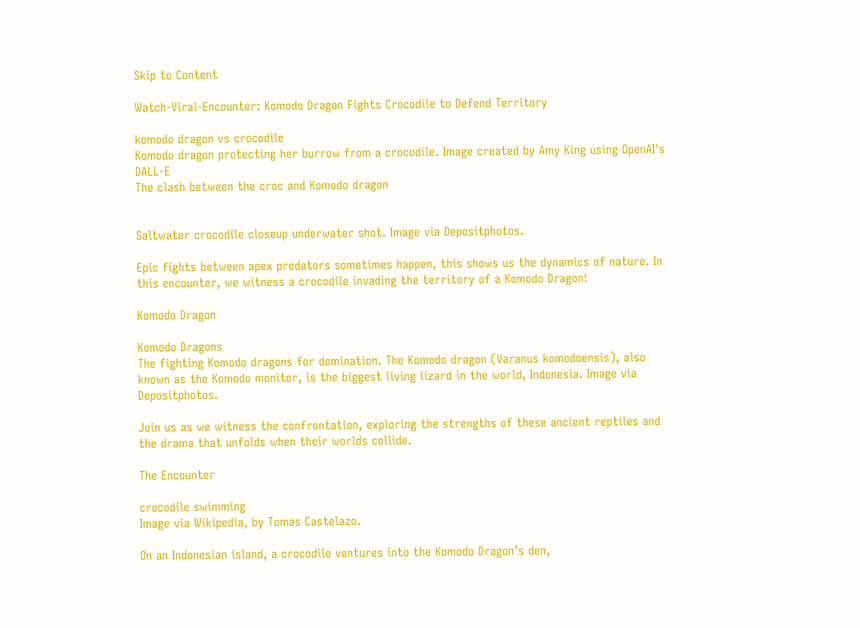Skip to Content

Watch-Viral-Encounter: Komodo Dragon Fights Crocodile to Defend Territory

komodo dragon vs crocodile
Komodo dragon protecting her burrow from a crocodile. Image created by Amy King using OpenAI's DALL-E
The clash between the croc and Komodo dragon


Saltwater crocodile closeup underwater shot. Image via Depositphotos.

Epic fights between apex predators sometimes happen, this shows us the dynamics of nature. In this encounter, we witness a crocodile invading the territory of a Komodo Dragon!

Komodo Dragon

Komodo Dragons
The fighting Komodo dragons for domination. The Komodo dragon (Varanus komodoensis), also known as the Komodo monitor, is the biggest living lizard in the world, Indonesia. Image via Depositphotos.

Join us as we witness the confrontation, exploring the strengths of these ancient reptiles and the drama that unfolds when their worlds collide.

The Encounter

crocodile swimming
Image via Wikipedia, by Tomas Castelazo.

On an Indonesian island, a crocodile ventures into the Komodo Dragon’s den,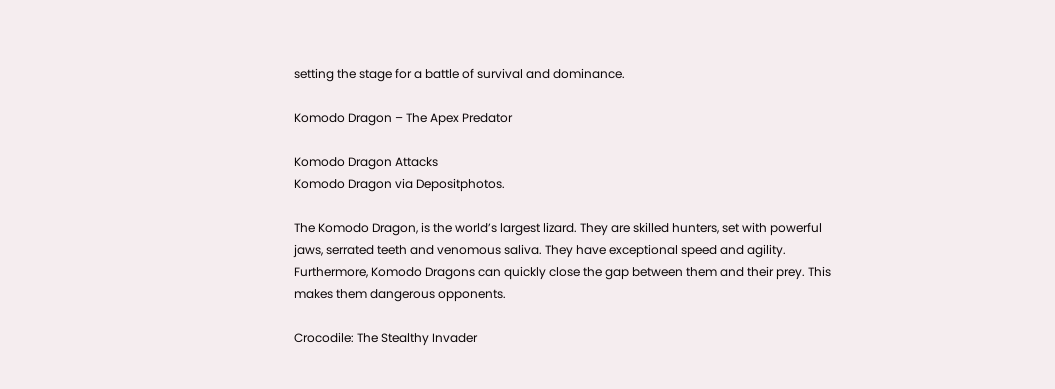setting the stage for a battle of survival and dominance.

Komodo Dragon – The Apex Predator

Komodo Dragon Attacks
Komodo Dragon via Depositphotos.

The Komodo Dragon, is the world’s largest lizard. They are skilled hunters, set with powerful jaws, serrated teeth and venomous saliva. They have exceptional speed and agility. Furthermore, Komodo Dragons can quickly close the gap between them and their prey. This makes them dangerous opponents.

Crocodile: The Stealthy Invader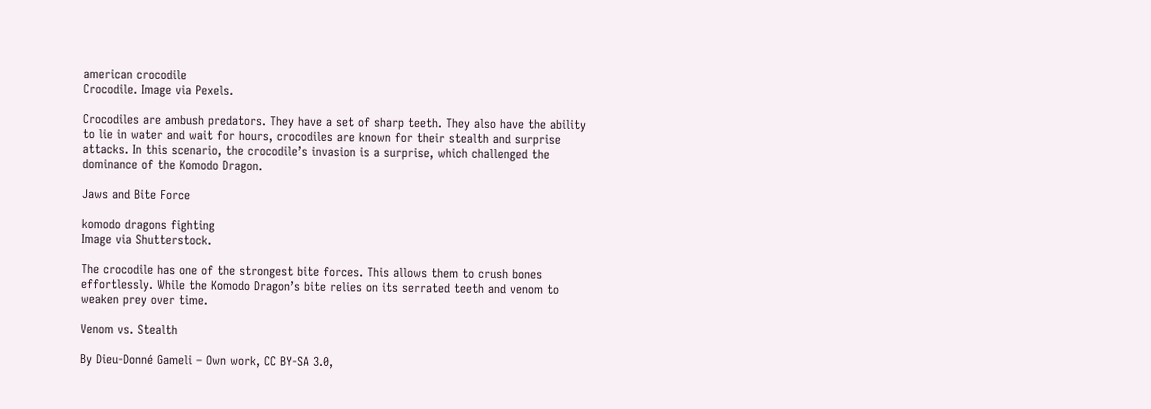american crocodile
Crocodile. Image via Pexels.

Crocodiles are ambush predators. They have a set of sharp teeth. They also have the ability to lie in water and wait for hours, crocodiles are known for their stealth and surprise attacks. In this scenario, the crocodile’s invasion is a surprise, which challenged the dominance of the Komodo Dragon.

Jaws and Bite Force

komodo dragons fighting
Image via Shutterstock.

The crocodile has one of the strongest bite forces. This allows them to crush bones effortlessly. While the Komodo Dragon’s bite relies on its serrated teeth and venom to weaken prey over time.

Venom vs. Stealth

By Dieu-Donné Gameli – Own work, CC BY-SA 3.0,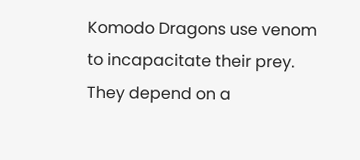Komodo Dragons use venom to incapacitate their prey. They depend on a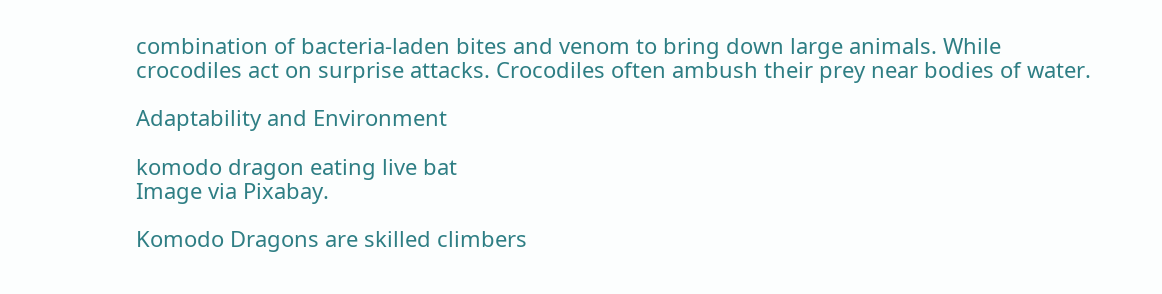combination of bacteria-laden bites and venom to bring down large animals. While crocodiles act on surprise attacks. Crocodiles often ambush their prey near bodies of water.

Adaptability and Environment

komodo dragon eating live bat
Image via Pixabay.

Komodo Dragons are skilled climbers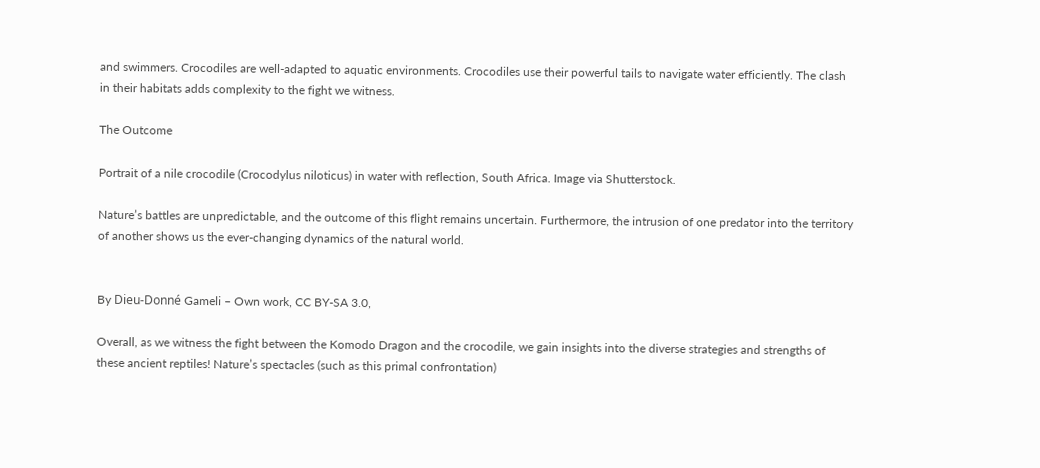and swimmers. Crocodiles are well-adapted to aquatic environments. Crocodiles use their powerful tails to navigate water efficiently. The clash in their habitats adds complexity to the fight we witness.

The Outcome

Portrait of a nile crocodile (Crocodylus niloticus) in water with reflection, South Africa. Image via Shutterstock.

Nature’s battles are unpredictable, and the outcome of this flight remains uncertain. Furthermore, the intrusion of one predator into the territory of another shows us the ever-changing dynamics of the natural world.


By Dieu-Donné Gameli – Own work, CC BY-SA 3.0,

Overall, as we witness the fight between the Komodo Dragon and the crocodile, we gain insights into the diverse strategies and strengths of these ancient reptiles! Nature’s spectacles (such as this primal confrontation)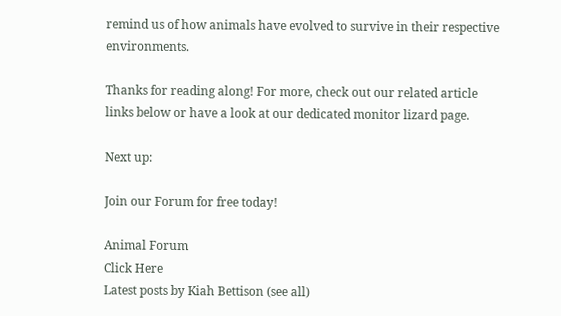remind us of how animals have evolved to survive in their respective environments.

Thanks for reading along! For more, check out our related article links below or have a look at our dedicated monitor lizard page.

Next up:

Join our Forum for free today!

Animal Forum
Click Here
Latest posts by Kiah Bettison (see all)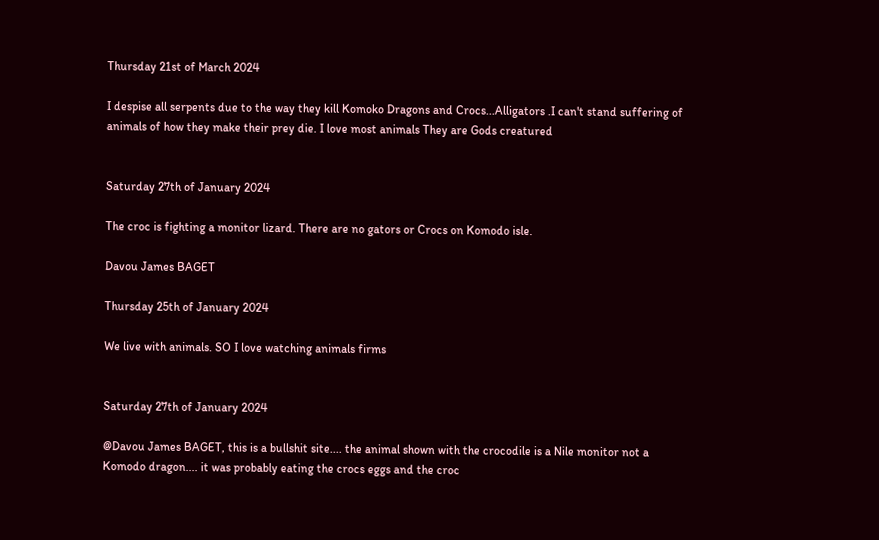Thursday 21st of March 2024

I despise all serpents due to the way they kill Komoko Dragons and Crocs...Alligators .I can't stand suffering of animals of how they make their prey die. I love most animals They are Gods creatured


Saturday 27th of January 2024

The croc is fighting a monitor lizard. There are no gators or Crocs on Komodo isle.

Davou James BAGET

Thursday 25th of January 2024

We live with animals. SO I love watching animals firms


Saturday 27th of January 2024

@Davou James BAGET, this is a bullshit site.... the animal shown with the crocodile is a Nile monitor not a Komodo dragon.... it was probably eating the crocs eggs and the croc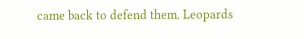came back to defend them. Leopards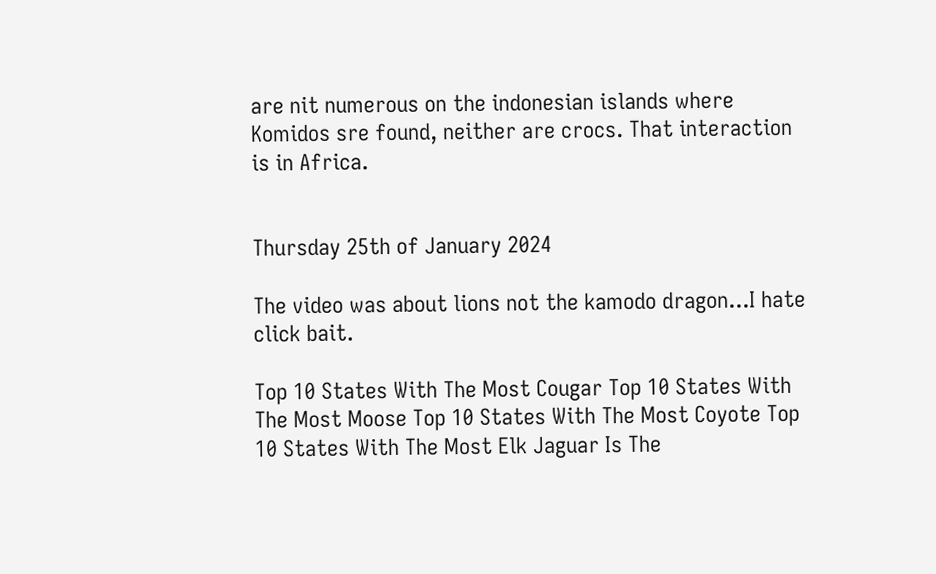are nit numerous on the indonesian islands where Komidos sre found, neither are crocs. That interaction is in Africa.


Thursday 25th of January 2024

The video was about lions not the kamodo dragon...I hate click bait.

Top 10 States With The Most Cougar Top 10 States With The Most Moose Top 10 States With The Most Coyote Top 10 States With The Most Elk Jaguar Is The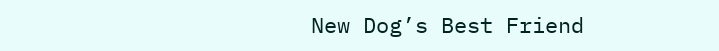New Dog’s Best Friend